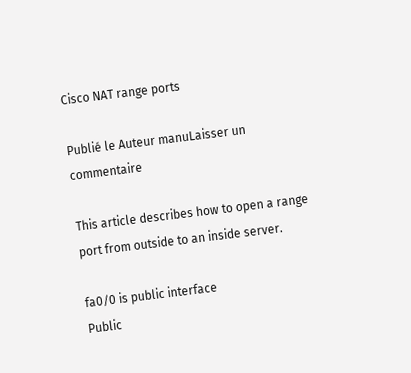Cisco NAT range ports

Publié le Auteur manuLaisser un commentaire

This article describes how to open a range port from outside to an inside server.

fa0/0 is public interface
Public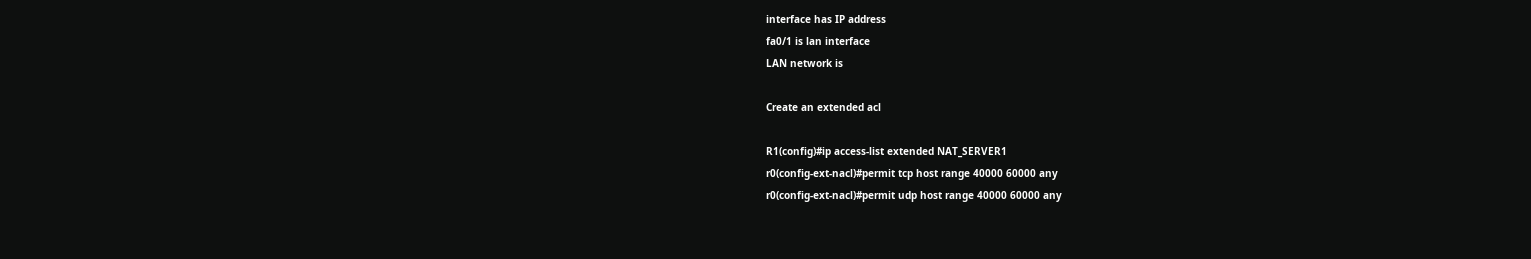interface has IP address
fa0/1 is lan interface
LAN network is

Create an extended acl

R1(config)#ip access-list extended NAT_SERVER1
r0(config-ext-nacl)#permit tcp host range 40000 60000 any
r0(config-ext-nacl)#permit udp host range 40000 60000 any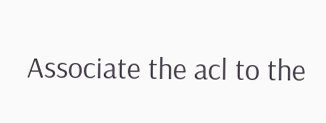Associate the acl to the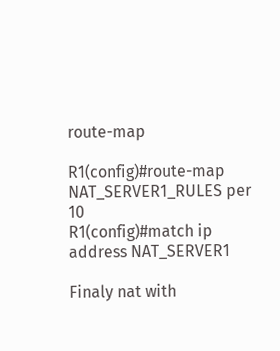route-map

R1(config)#route-map NAT_SERVER1_RULES per 10
R1(config)#match ip address NAT_SERVER1

Finaly nat with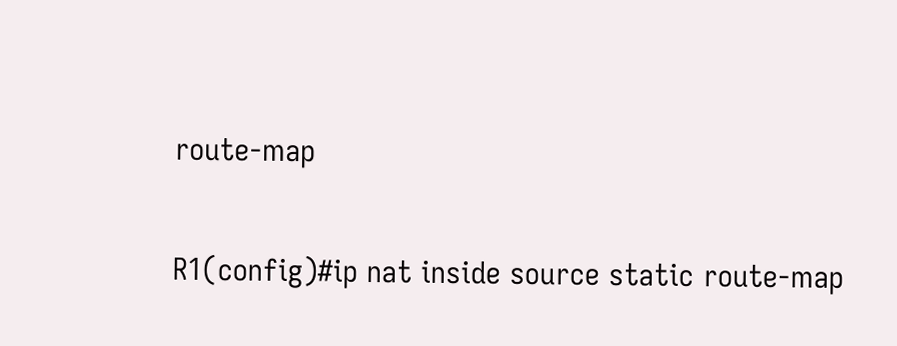route-map

R1(config)#ip nat inside source static route-map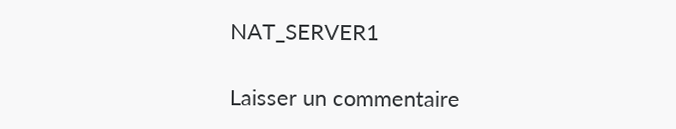NAT_SERVER1

Laisser un commentaire